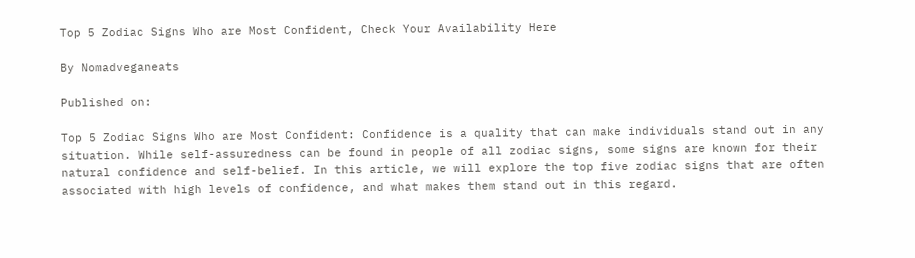Top 5 Zodiac Signs Who are Most Confident, Check Your Availability Here

By Nomadveganeats

Published on:

Top 5 Zodiac Signs Who are Most Confident: Confidence is a quality that can make individuals stand out in any situation. While self-assuredness can be found in people of all zodiac signs, some signs are known for their natural confidence and self-belief. In this article, we will explore the top five zodiac signs that are often associated with high levels of confidence, and what makes them stand out in this regard.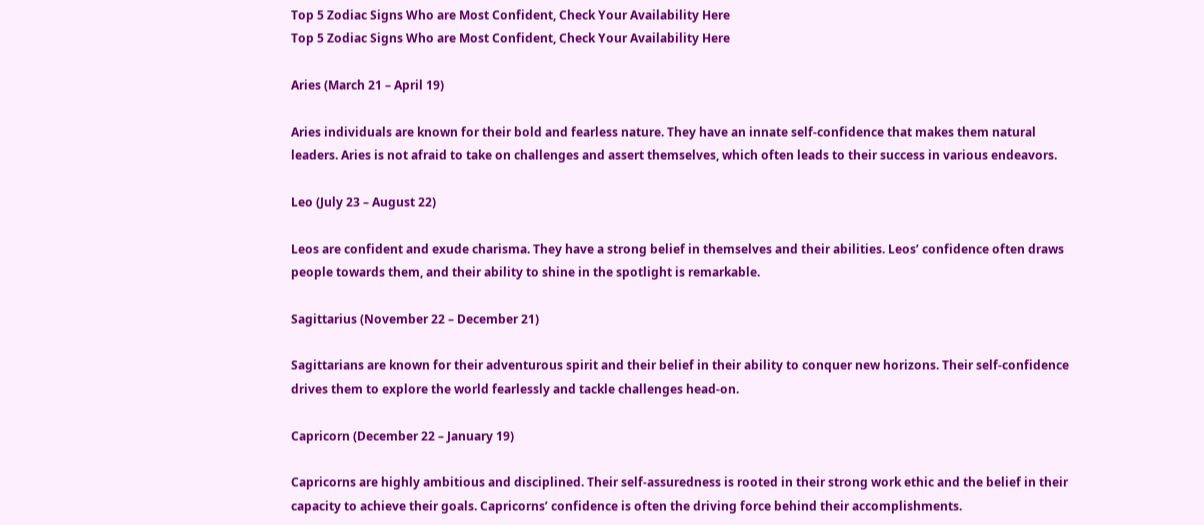Top 5 Zodiac Signs Who are Most Confident, Check Your Availability Here
Top 5 Zodiac Signs Who are Most Confident, Check Your Availability Here

Aries (March 21 – April 19)

Aries individuals are known for their bold and fearless nature. They have an innate self-confidence that makes them natural leaders. Aries is not afraid to take on challenges and assert themselves, which often leads to their success in various endeavors.

Leo (July 23 – August 22)

Leos are confident and exude charisma. They have a strong belief in themselves and their abilities. Leos’ confidence often draws people towards them, and their ability to shine in the spotlight is remarkable.

Sagittarius (November 22 – December 21)

Sagittarians are known for their adventurous spirit and their belief in their ability to conquer new horizons. Their self-confidence drives them to explore the world fearlessly and tackle challenges head-on.

Capricorn (December 22 – January 19)

Capricorns are highly ambitious and disciplined. Their self-assuredness is rooted in their strong work ethic and the belief in their capacity to achieve their goals. Capricorns’ confidence is often the driving force behind their accomplishments.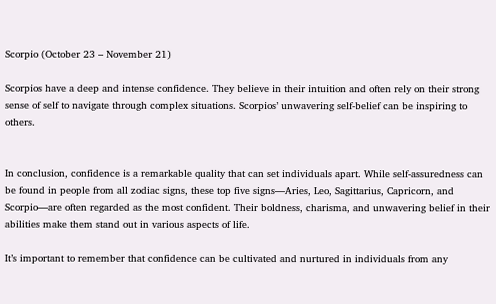Scorpio (October 23 – November 21)

Scorpios have a deep and intense confidence. They believe in their intuition and often rely on their strong sense of self to navigate through complex situations. Scorpios’ unwavering self-belief can be inspiring to others.


In conclusion, confidence is a remarkable quality that can set individuals apart. While self-assuredness can be found in people from all zodiac signs, these top five signs—Aries, Leo, Sagittarius, Capricorn, and Scorpio—are often regarded as the most confident. Their boldness, charisma, and unwavering belief in their abilities make them stand out in various aspects of life.

It’s important to remember that confidence can be cultivated and nurtured in individuals from any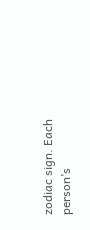zodiac sign. Each person’s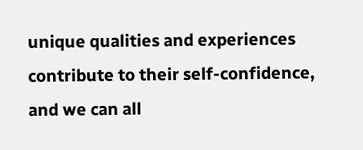unique qualities and experiences contribute to their self-confidence, and we can all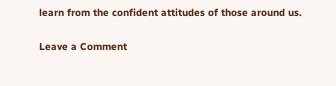learn from the confident attitudes of those around us.

Leave a Comment